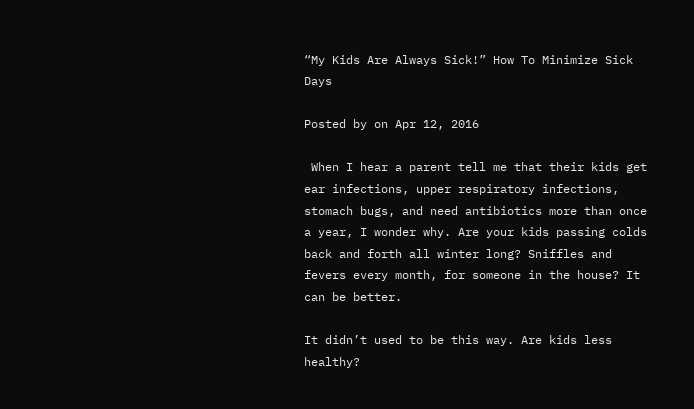“My Kids Are Always Sick!” How To Minimize Sick Days

Posted by on Apr 12, 2016

 When I hear a parent tell me that their kids get ear infections, upper respiratory infections, stomach bugs, and need antibiotics more than once a year, I wonder why. Are your kids passing colds back and forth all winter long? Sniffles and fevers every month, for someone in the house? It can be better.

It didn’t used to be this way. Are kids less healthy?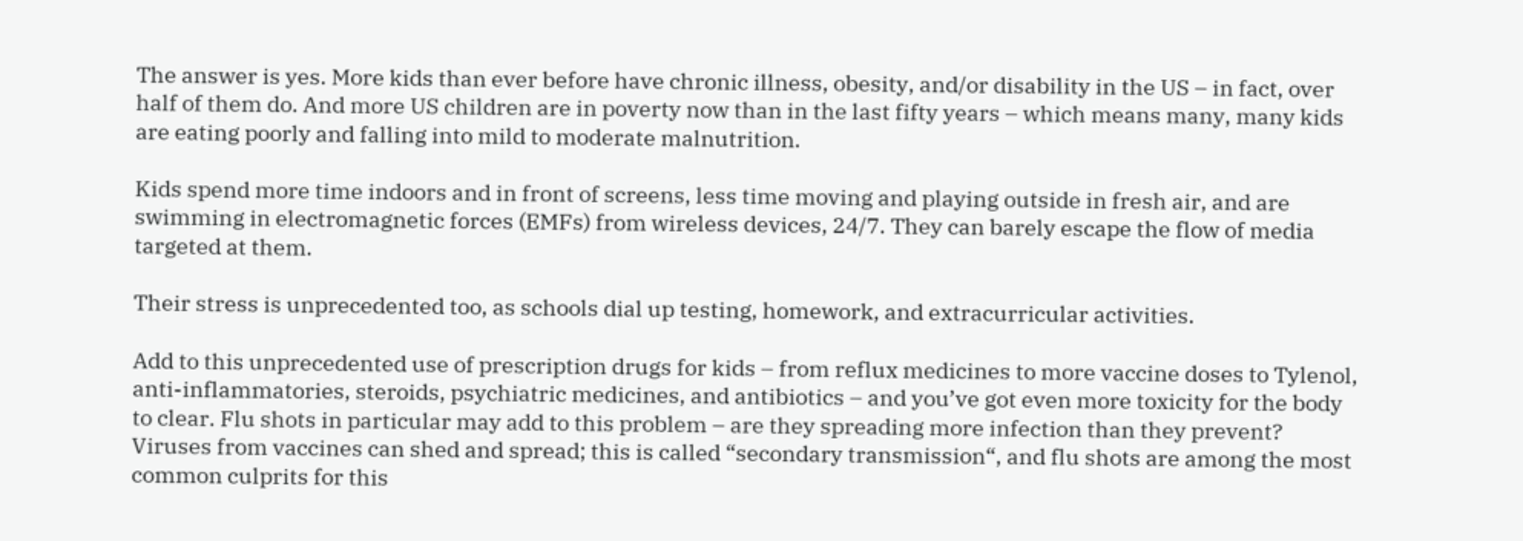The answer is yes. More kids than ever before have chronic illness, obesity, and/or disability in the US – in fact, over half of them do. And more US children are in poverty now than in the last fifty years – which means many, many kids are eating poorly and falling into mild to moderate malnutrition.

Kids spend more time indoors and in front of screens, less time moving and playing outside in fresh air, and are swimming in electromagnetic forces (EMFs) from wireless devices, 24/7. They can barely escape the flow of media targeted at them.

Their stress is unprecedented too, as schools dial up testing, homework, and extracurricular activities.

Add to this unprecedented use of prescription drugs for kids – from reflux medicines to more vaccine doses to Tylenol, anti-inflammatories, steroids, psychiatric medicines, and antibiotics – and you’ve got even more toxicity for the body to clear. Flu shots in particular may add to this problem – are they spreading more infection than they prevent? Viruses from vaccines can shed and spread; this is called “secondary transmission“, and flu shots are among the most common culprits for this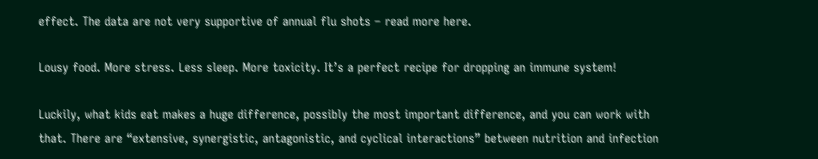effect. The data are not very supportive of annual flu shots – read more here.

Lousy food. More stress. Less sleep. More toxicity. It’s a perfect recipe for dropping an immune system!

Luckily, what kids eat makes a huge difference, possibly the most important difference, and you can work with that. There are “extensive, synergistic, antagonistic, and cyclical interactions” between nutrition and infection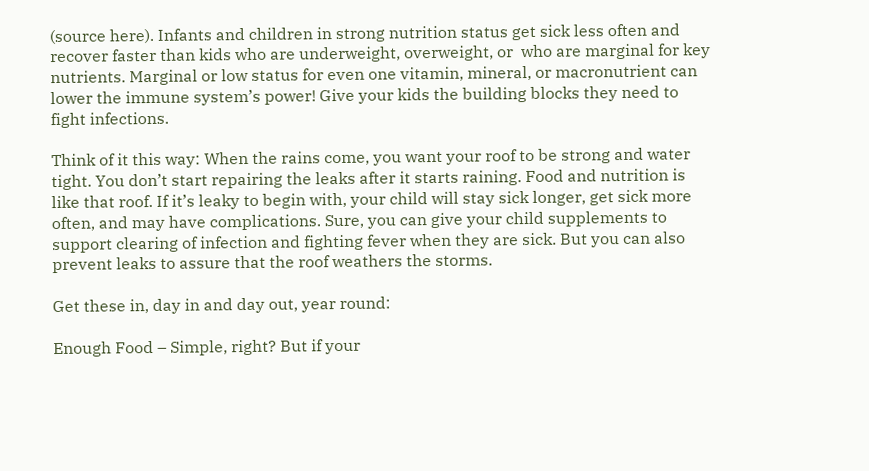(source here). Infants and children in strong nutrition status get sick less often and recover faster than kids who are underweight, overweight, or  who are marginal for key nutrients. Marginal or low status for even one vitamin, mineral, or macronutrient can lower the immune system’s power! Give your kids the building blocks they need to fight infections.

Think of it this way: When the rains come, you want your roof to be strong and water tight. You don’t start repairing the leaks after it starts raining. Food and nutrition is like that roof. If it’s leaky to begin with, your child will stay sick longer, get sick more often, and may have complications. Sure, you can give your child supplements to support clearing of infection and fighting fever when they are sick. But you can also prevent leaks to assure that the roof weathers the storms.

Get these in, day in and day out, year round:

Enough Food – Simple, right? But if your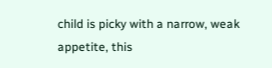child is picky with a narrow, weak appetite, this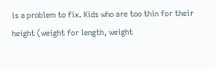is a problem to fix. Kids who are too thin for their height (weight for length, weight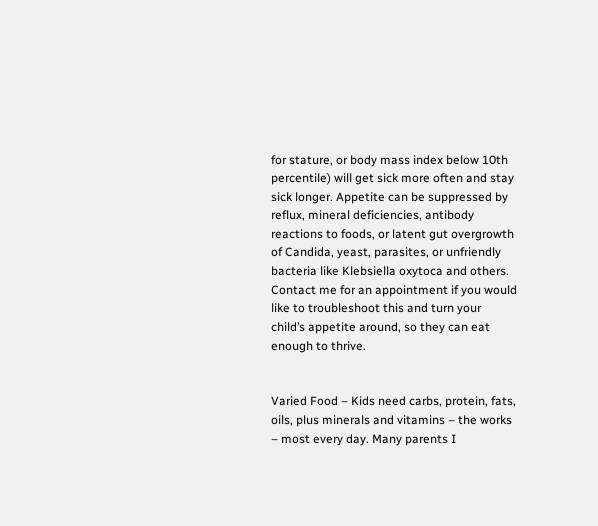for stature, or body mass index below 10th percentile) will get sick more often and stay sick longer. Appetite can be suppressed by reflux, mineral deficiencies, antibody reactions to foods, or latent gut overgrowth of Candida, yeast, parasites, or unfriendly bacteria like Klebsiella oxytoca and others. Contact me for an appointment if you would like to troubleshoot this and turn your child’s appetite around, so they can eat enough to thrive.


Varied Food – Kids need carbs, protein, fats, oils, plus minerals and vitamins – the works – most every day. Many parents I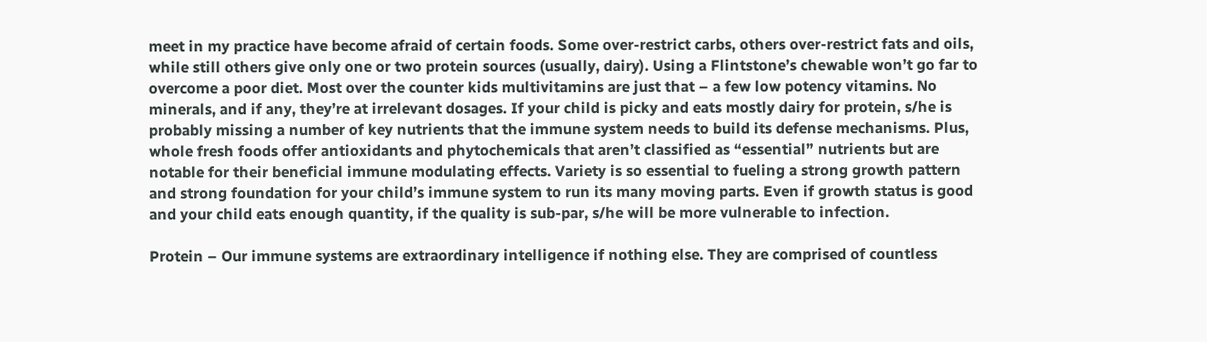meet in my practice have become afraid of certain foods. Some over-restrict carbs, others over-restrict fats and oils, while still others give only one or two protein sources (usually, dairy). Using a Flintstone’s chewable won’t go far to overcome a poor diet. Most over the counter kids multivitamins are just that – a few low potency vitamins. No minerals, and if any, they’re at irrelevant dosages. If your child is picky and eats mostly dairy for protein, s/he is probably missing a number of key nutrients that the immune system needs to build its defense mechanisms. Plus, whole fresh foods offer antioxidants and phytochemicals that aren’t classified as “essential” nutrients but are notable for their beneficial immune modulating effects. Variety is so essential to fueling a strong growth pattern and strong foundation for your child’s immune system to run its many moving parts. Even if growth status is good and your child eats enough quantity, if the quality is sub-par, s/he will be more vulnerable to infection.

Protein – Our immune systems are extraordinary intelligence if nothing else. They are comprised of countless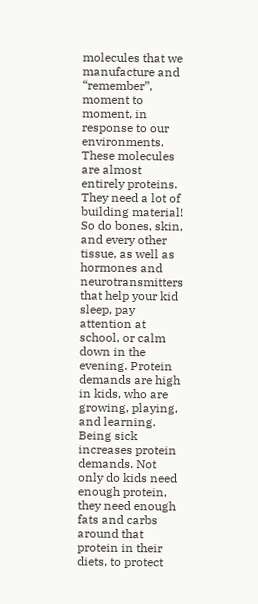molecules that we manufacture and “remember”, moment to moment, in response to our environments. These molecules are almost entirely proteins. They need a lot of building material! So do bones, skin, and every other tissue, as well as hormones and neurotransmitters that help your kid sleep, pay attention at school, or calm down in the evening. Protein demands are high in kids, who are growing, playing, and learning. Being sick increases protein demands. Not only do kids need enough protein, they need enough fats and carbs around that protein in their diets, to protect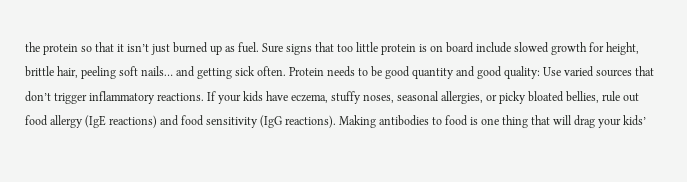the protein so that it isn’t just burned up as fuel. Sure signs that too little protein is on board include slowed growth for height, brittle hair, peeling soft nails… and getting sick often. Protein needs to be good quantity and good quality: Use varied sources that don’t trigger inflammatory reactions. If your kids have eczema, stuffy noses, seasonal allergies, or picky bloated bellies, rule out food allergy (IgE reactions) and food sensitivity (IgG reactions). Making antibodies to food is one thing that will drag your kids’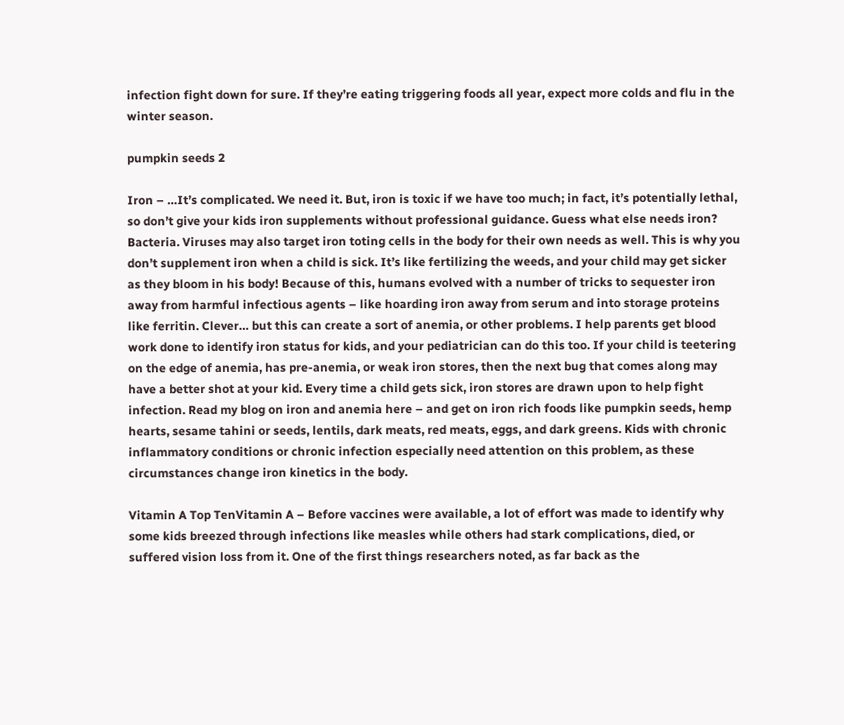infection fight down for sure. If they’re eating triggering foods all year, expect more colds and flu in the winter season.

pumpkin seeds 2

Iron – …It’s complicated. We need it. But, iron is toxic if we have too much; in fact, it’s potentially lethal, so don’t give your kids iron supplements without professional guidance. Guess what else needs iron? Bacteria. Viruses may also target iron toting cells in the body for their own needs as well. This is why you don’t supplement iron when a child is sick. It’s like fertilizing the weeds, and your child may get sicker as they bloom in his body! Because of this, humans evolved with a number of tricks to sequester iron away from harmful infectious agents – like hoarding iron away from serum and into storage proteins like ferritin. Clever… but this can create a sort of anemia, or other problems. I help parents get blood work done to identify iron status for kids, and your pediatrician can do this too. If your child is teetering on the edge of anemia, has pre-anemia, or weak iron stores, then the next bug that comes along may have a better shot at your kid. Every time a child gets sick, iron stores are drawn upon to help fight infection. Read my blog on iron and anemia here – and get on iron rich foods like pumpkin seeds, hemp hearts, sesame tahini or seeds, lentils, dark meats, red meats, eggs, and dark greens. Kids with chronic inflammatory conditions or chronic infection especially need attention on this problem, as these circumstances change iron kinetics in the body.

Vitamin A Top TenVitamin A – Before vaccines were available, a lot of effort was made to identify why some kids breezed through infections like measles while others had stark complications, died, or suffered vision loss from it. One of the first things researchers noted, as far back as the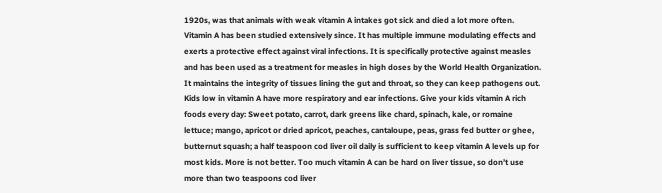1920s, was that animals with weak vitamin A intakes got sick and died a lot more often. Vitamin A has been studied extensively since. It has multiple immune modulating effects and exerts a protective effect against viral infections. It is specifically protective against measles and has been used as a treatment for measles in high doses by the World Health Organization. It maintains the integrity of tissues lining the gut and throat, so they can keep pathogens out. Kids low in vitamin A have more respiratory and ear infections. Give your kids vitamin A rich foods every day: Sweet potato, carrot, dark greens like chard, spinach, kale, or romaine lettuce; mango, apricot or dried apricot, peaches, cantaloupe, peas, grass fed butter or ghee, butternut squash; a half teaspoon cod liver oil daily is sufficient to keep vitamin A levels up for most kids. More is not better. Too much vitamin A can be hard on liver tissue, so don’t use more than two teaspoons cod liver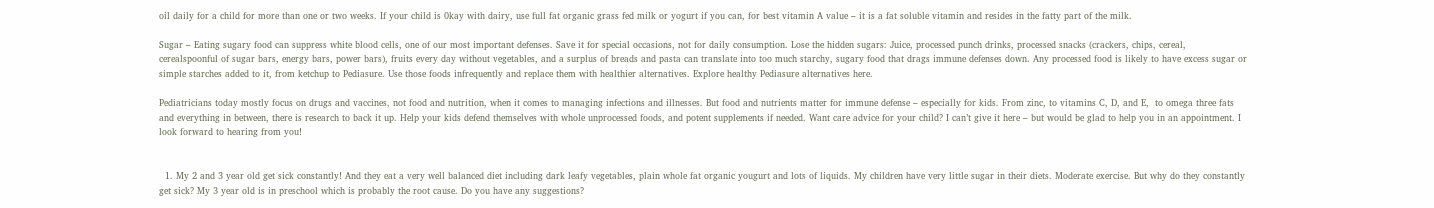oil daily for a child for more than one or two weeks. If your child is 0kay with dairy, use full fat organic grass fed milk or yogurt if you can, for best vitamin A value – it is a fat soluble vitamin and resides in the fatty part of the milk.

Sugar – Eating sugary food can suppress white blood cells, one of our most important defenses. Save it for special occasions, not for daily consumption. Lose the hidden sugars: Juice, processed punch drinks, processed snacks (crackers, chips, cereal, cerealspoonful of sugar bars, energy bars, power bars), fruits every day without vegetables, and a surplus of breads and pasta can translate into too much starchy, sugary food that drags immune defenses down. Any processed food is likely to have excess sugar or simple starches added to it, from ketchup to Pediasure. Use those foods infrequently and replace them with healthier alternatives. Explore healthy Pediasure alternatives here.

Pediatricians today mostly focus on drugs and vaccines, not food and nutrition, when it comes to managing infections and illnesses. But food and nutrients matter for immune defense – especially for kids. From zinc, to vitamins C, D, and E,  to omega three fats and everything in between, there is research to back it up. Help your kids defend themselves with whole unprocessed foods, and potent supplements if needed. Want care advice for your child? I can’t give it here – but would be glad to help you in an appointment. I look forward to hearing from you!


  1. My 2 and 3 year old get sick constantly! And they eat a very well balanced diet including dark leafy vegetables, plain whole fat organic yougurt and lots of liquids. My children have very little sugar in their diets. Moderate exercise. But why do they constantly get sick? My 3 year old is in preschool which is probably the root cause. Do you have any suggestions?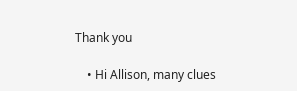Thank you

    • Hi Allison, many clues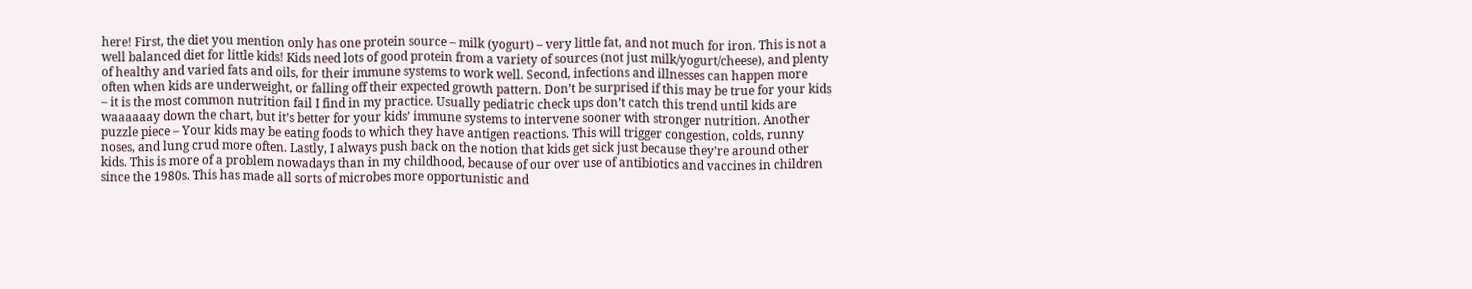here! First, the diet you mention only has one protein source – milk (yogurt) – very little fat, and not much for iron. This is not a well balanced diet for little kids! Kids need lots of good protein from a variety of sources (not just milk/yogurt/cheese), and plenty of healthy and varied fats and oils, for their immune systems to work well. Second, infections and illnesses can happen more often when kids are underweight, or falling off their expected growth pattern. Don’t be surprised if this may be true for your kids – it is the most common nutrition fail I find in my practice. Usually pediatric check ups don’t catch this trend until kids are waaaaaay down the chart, but it’s better for your kids’ immune systems to intervene sooner with stronger nutrition. Another puzzle piece – Your kids may be eating foods to which they have antigen reactions. This will trigger congestion, colds, runny noses, and lung crud more often. Lastly, I always push back on the notion that kids get sick just because they’re around other kids. This is more of a problem nowadays than in my childhood, because of our over use of antibiotics and vaccines in children since the 1980s. This has made all sorts of microbes more opportunistic and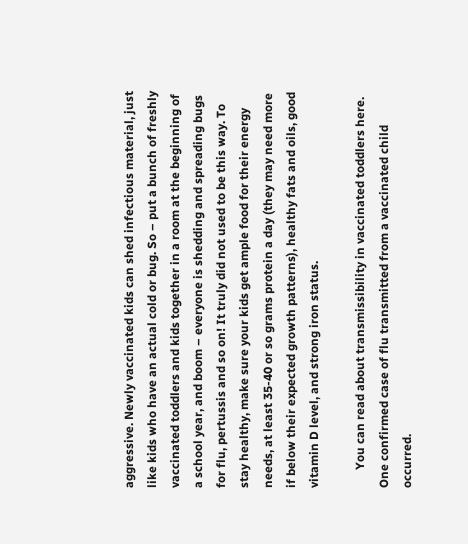aggressive. Newly vaccinated kids can shed infectious material, just like kids who have an actual cold or bug. So – put a bunch of freshly vaccinated toddlers and kids together in a room at the beginning of a school year, and boom – everyone is shedding and spreading bugs for flu, pertussis and so on! It truly did not used to be this way. To stay healthy, make sure your kids get ample food for their energy needs, at least 35-40 or so grams protein a day (they may need more if below their expected growth patterns), healthy fats and oils, good vitamin D level, and strong iron status.

      You can read about transmissibility in vaccinated toddlers here. One confirmed case of flu transmitted from a vaccinated child occurred.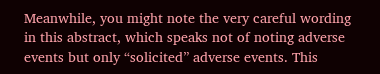Meanwhile, you might note the very careful wording in this abstract, which speaks not of noting adverse events but only “solicited” adverse events. This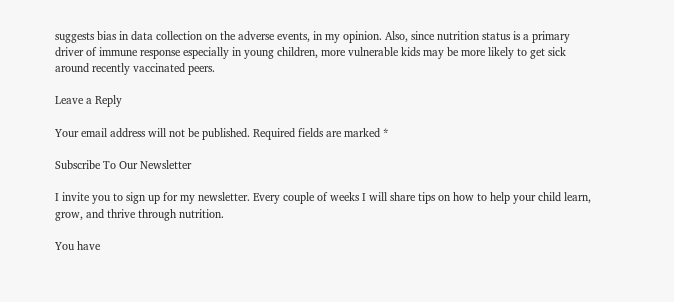suggests bias in data collection on the adverse events, in my opinion. Also, since nutrition status is a primary driver of immune response especially in young children, more vulnerable kids may be more likely to get sick around recently vaccinated peers.

Leave a Reply

Your email address will not be published. Required fields are marked *

Subscribe To Our Newsletter

I invite you to sign up for my newsletter. Every couple of weeks I will share tips on how to help your child learn, grow, and thrive through nutrition.

You have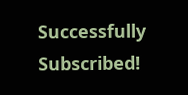Successfully Subscribed!